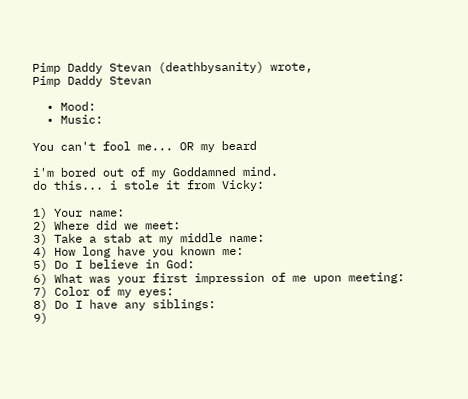Pimp Daddy Stevan (deathbysanity) wrote,
Pimp Daddy Stevan

  • Mood:
  • Music:

You can't fool me... OR my beard

i'm bored out of my Goddamned mind.
do this... i stole it from Vicky:

1) Your name:
2) Where did we meet:
3) Take a stab at my middle name:
4) How long have you known me:
5) Do I believe in God:
6) What was your first impression of me upon meeting:
7) Color of my eyes:
8) Do I have any siblings:
9)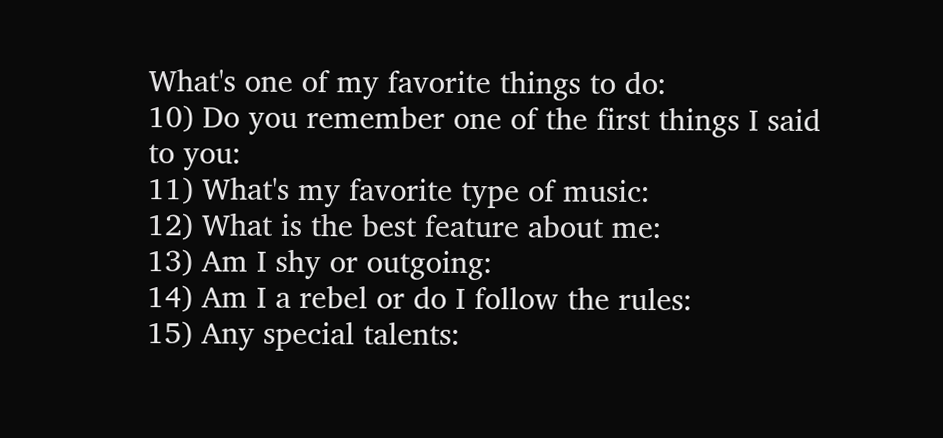What's one of my favorite things to do:
10) Do you remember one of the first things I said to you:
11) What's my favorite type of music:
12) What is the best feature about me:
13) Am I shy or outgoing:
14) Am I a rebel or do I follow the rules:
15) Any special talents: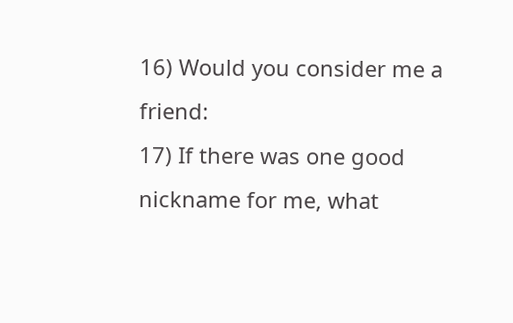16) Would you consider me a friend:
17) If there was one good nickname for me, what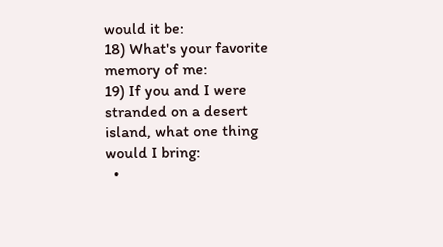would it be:
18) What's your favorite memory of me:
19) If you and I were stranded on a desert island, what one thing would I bring:
  •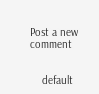Post a new comment


    default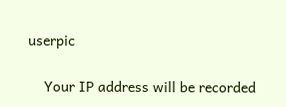userpic

    Your IP address will be recorded